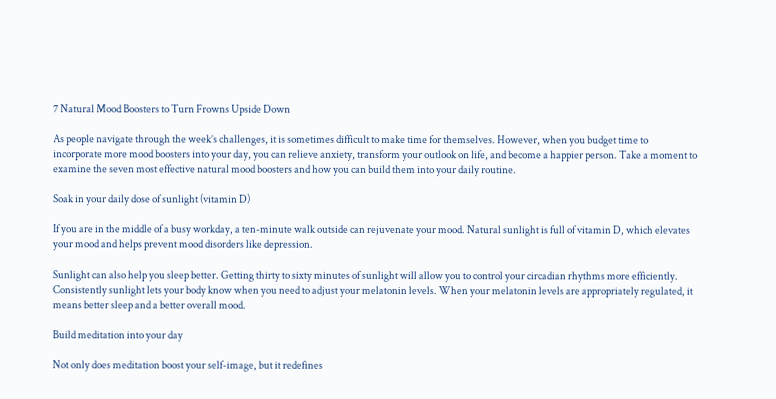7 Natural Mood Boosters to Turn Frowns Upside Down

As people navigate through the week’s challenges, it is sometimes difficult to make time for themselves. However, when you budget time to incorporate more mood boosters into your day, you can relieve anxiety, transform your outlook on life, and become a happier person. Take a moment to examine the seven most effective natural mood boosters and how you can build them into your daily routine.

Soak in your daily dose of sunlight (vitamin D)

If you are in the middle of a busy workday, a ten-minute walk outside can rejuvenate your mood. Natural sunlight is full of vitamin D, which elevates your mood and helps prevent mood disorders like depression.

Sunlight can also help you sleep better. Getting thirty to sixty minutes of sunlight will allow you to control your circadian rhythms more efficiently. Consistently sunlight lets your body know when you need to adjust your melatonin levels. When your melatonin levels are appropriately regulated, it means better sleep and a better overall mood.

Build meditation into your day

Not only does meditation boost your self-image, but it redefines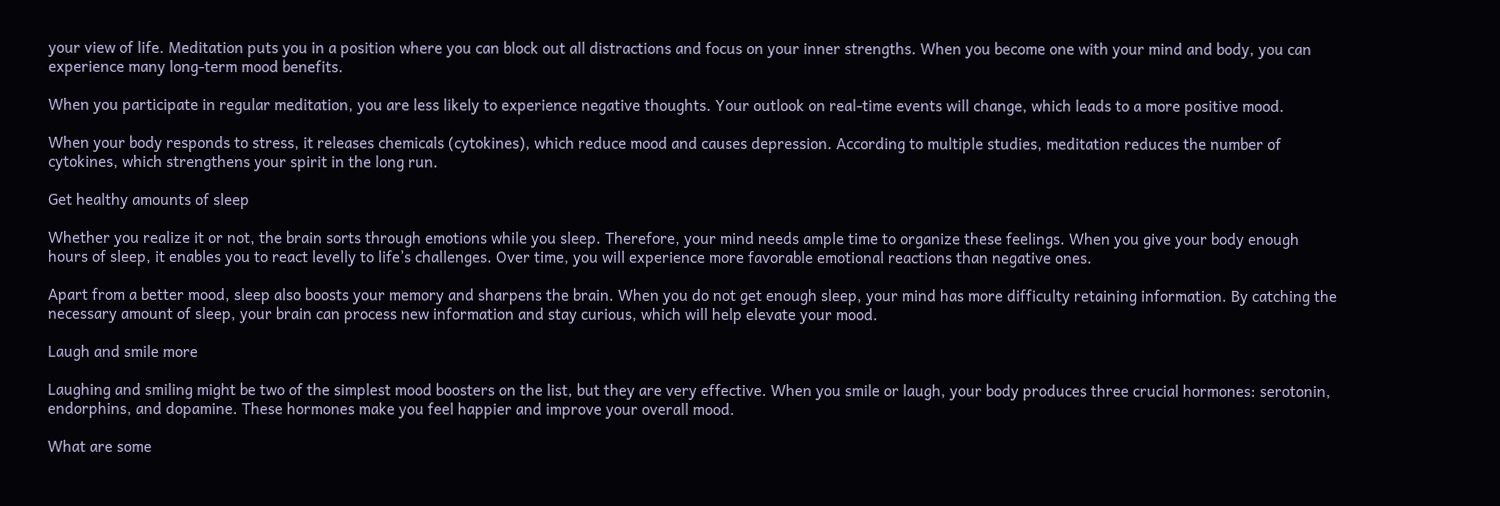your view of life. Meditation puts you in a position where you can block out all distractions and focus on your inner strengths. When you become one with your mind and body, you can experience many long-term mood benefits.

When you participate in regular meditation, you are less likely to experience negative thoughts. Your outlook on real-time events will change, which leads to a more positive mood.

When your body responds to stress, it releases chemicals (cytokines), which reduce mood and causes depression. According to multiple studies, meditation reduces the number of cytokines, which strengthens your spirit in the long run.

Get healthy amounts of sleep

Whether you realize it or not, the brain sorts through emotions while you sleep. Therefore, your mind needs ample time to organize these feelings. When you give your body enough hours of sleep, it enables you to react levelly to life’s challenges. Over time, you will experience more favorable emotional reactions than negative ones.

Apart from a better mood, sleep also boosts your memory and sharpens the brain. When you do not get enough sleep, your mind has more difficulty retaining information. By catching the necessary amount of sleep, your brain can process new information and stay curious, which will help elevate your mood.

Laugh and smile more

Laughing and smiling might be two of the simplest mood boosters on the list, but they are very effective. When you smile or laugh, your body produces three crucial hormones: serotonin, endorphins, and dopamine. These hormones make you feel happier and improve your overall mood.

What are some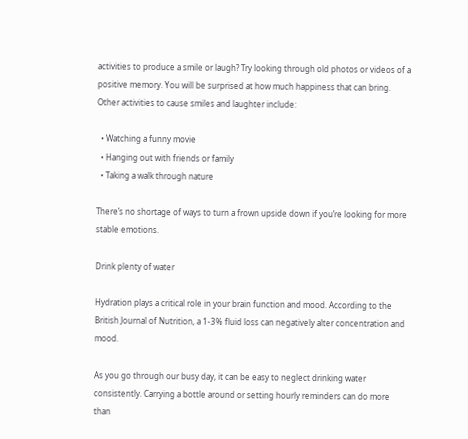activities to produce a smile or laugh? Try looking through old photos or videos of a positive memory. You will be surprised at how much happiness that can bring. Other activities to cause smiles and laughter include:

  • Watching a funny movie
  • Hanging out with friends or family
  • Taking a walk through nature

There’s no shortage of ways to turn a frown upside down if you’re looking for more stable emotions.

Drink plenty of water

Hydration plays a critical role in your brain function and mood. According to the British Journal of Nutrition, a 1-3% fluid loss can negatively alter concentration and mood.

As you go through our busy day, it can be easy to neglect drinking water consistently. Carrying a bottle around or setting hourly reminders can do more than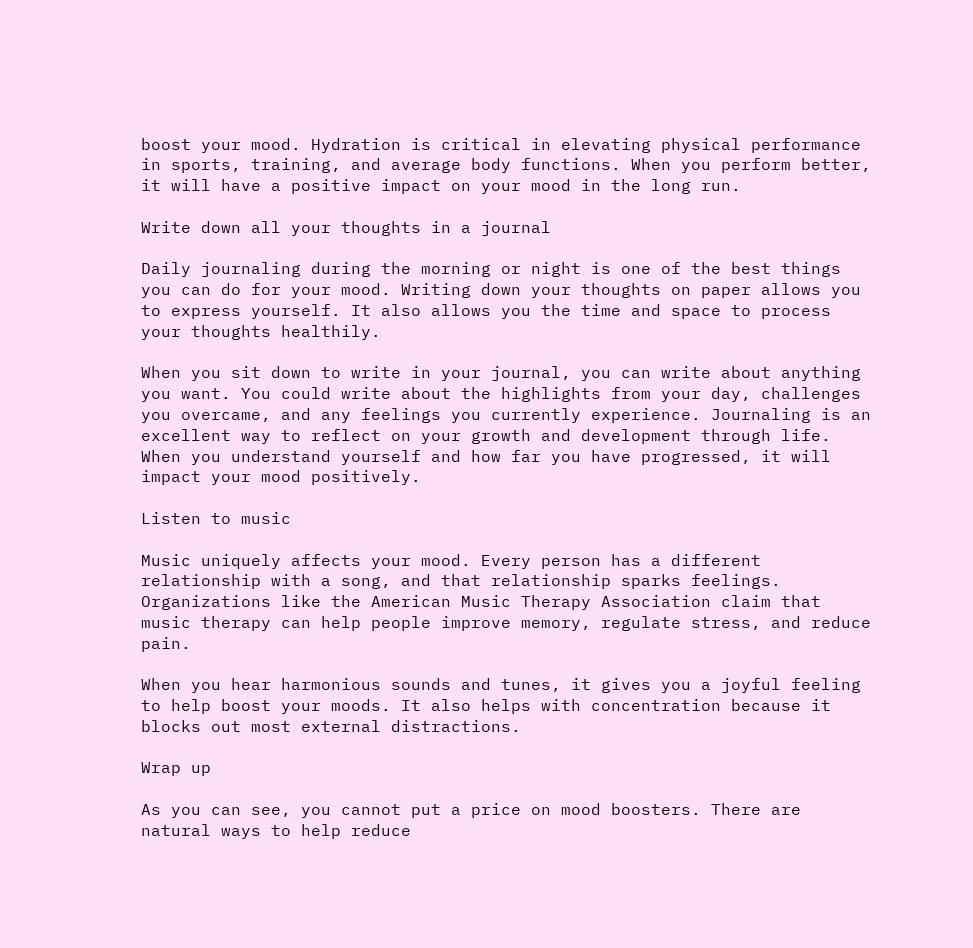boost your mood. Hydration is critical in elevating physical performance in sports, training, and average body functions. When you perform better, it will have a positive impact on your mood in the long run.

Write down all your thoughts in a journal

Daily journaling during the morning or night is one of the best things you can do for your mood. Writing down your thoughts on paper allows you to express yourself. It also allows you the time and space to process your thoughts healthily.

When you sit down to write in your journal, you can write about anything you want. You could write about the highlights from your day, challenges you overcame, and any feelings you currently experience. Journaling is an excellent way to reflect on your growth and development through life. When you understand yourself and how far you have progressed, it will impact your mood positively.

Listen to music

Music uniquely affects your mood. Every person has a different relationship with a song, and that relationship sparks feelings. Organizations like the American Music Therapy Association claim that music therapy can help people improve memory, regulate stress, and reduce pain.

When you hear harmonious sounds and tunes, it gives you a joyful feeling to help boost your moods. It also helps with concentration because it blocks out most external distractions.

Wrap up

As you can see, you cannot put a price on mood boosters. There are natural ways to help reduce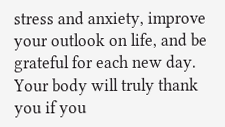stress and anxiety, improve your outlook on life, and be grateful for each new day. Your body will truly thank you if you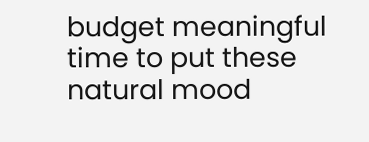budget meaningful time to put these natural mood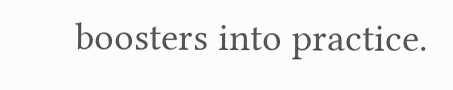boosters into practice.